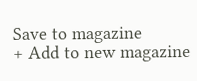Save to magazine
+ Add to new magazine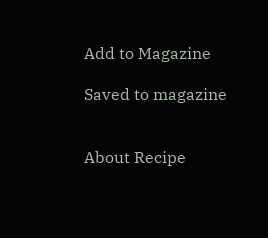Add to Magazine

Saved to magazine


About Recipe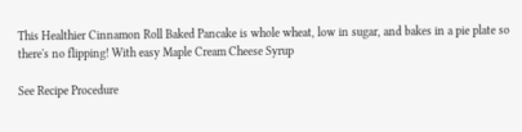This Healthier Cinnamon Roll Baked Pancake is whole wheat, low in sugar, and bakes in a pie plate so there's no flipping! With easy Maple Cream Cheese Syrup

See Recipe Procedure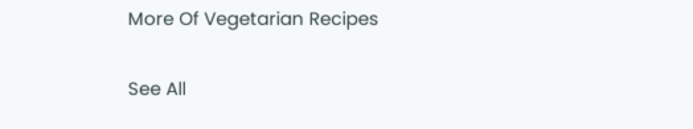More Of Vegetarian Recipes

See All